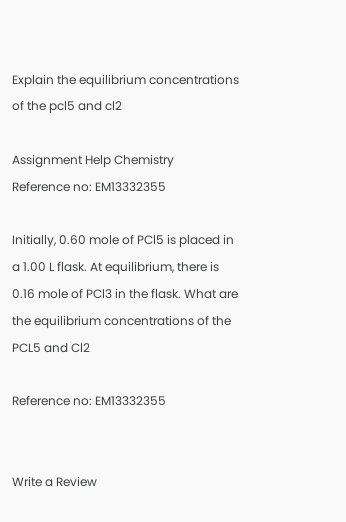Explain the equilibrium concentrations of the pcl5 and cl2

Assignment Help Chemistry
Reference no: EM13332355

Initially, 0.60 mole of PCl5 is placed in a 1.00 L flask. At equilibrium, there is 0.16 mole of PCl3 in the flask. What are the equilibrium concentrations of the PCL5 and Cl2

Reference no: EM13332355


Write a Review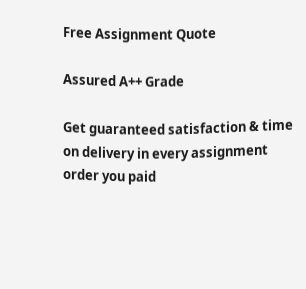Free Assignment Quote

Assured A++ Grade

Get guaranteed satisfaction & time on delivery in every assignment order you paid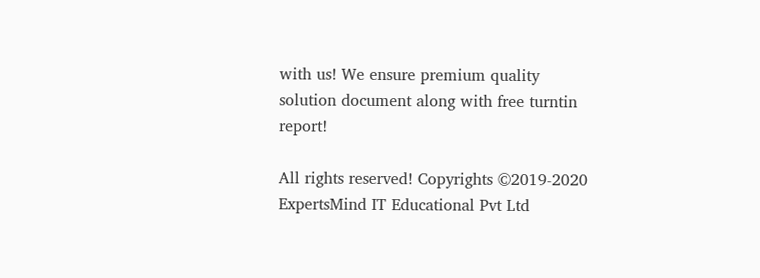with us! We ensure premium quality solution document along with free turntin report!

All rights reserved! Copyrights ©2019-2020 ExpertsMind IT Educational Pvt Ltd